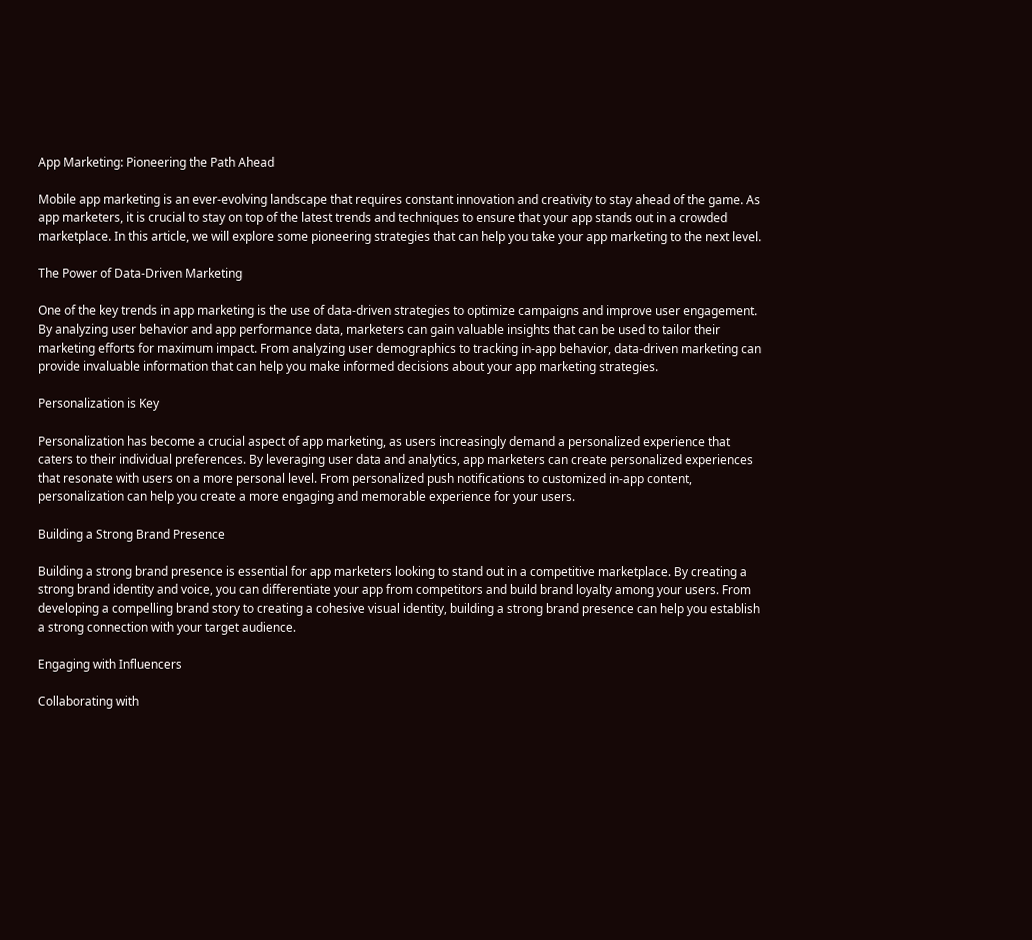App Marketing: Pioneering the Path Ahead

Mobile app marketing is an ever-evolving landscape that requires constant innovation and creativity to stay ahead of the game. As app marketers, it is crucial to stay on top of the latest trends and techniques to ensure that your app stands out in a crowded marketplace. In this article, we will explore some pioneering strategies that can help you take your app marketing to the next level.

The Power of Data-Driven Marketing

One of the key trends in app marketing is the use of data-driven strategies to optimize campaigns and improve user engagement. By analyzing user behavior and app performance data, marketers can gain valuable insights that can be used to tailor their marketing efforts for maximum impact. From analyzing user demographics to tracking in-app behavior, data-driven marketing can provide invaluable information that can help you make informed decisions about your app marketing strategies.

Personalization is Key

Personalization has become a crucial aspect of app marketing, as users increasingly demand a personalized experience that caters to their individual preferences. By leveraging user data and analytics, app marketers can create personalized experiences that resonate with users on a more personal level. From personalized push notifications to customized in-app content, personalization can help you create a more engaging and memorable experience for your users.

Building a Strong Brand Presence

Building a strong brand presence is essential for app marketers looking to stand out in a competitive marketplace. By creating a strong brand identity and voice, you can differentiate your app from competitors and build brand loyalty among your users. From developing a compelling brand story to creating a cohesive visual identity, building a strong brand presence can help you establish a strong connection with your target audience.

Engaging with Influencers

Collaborating with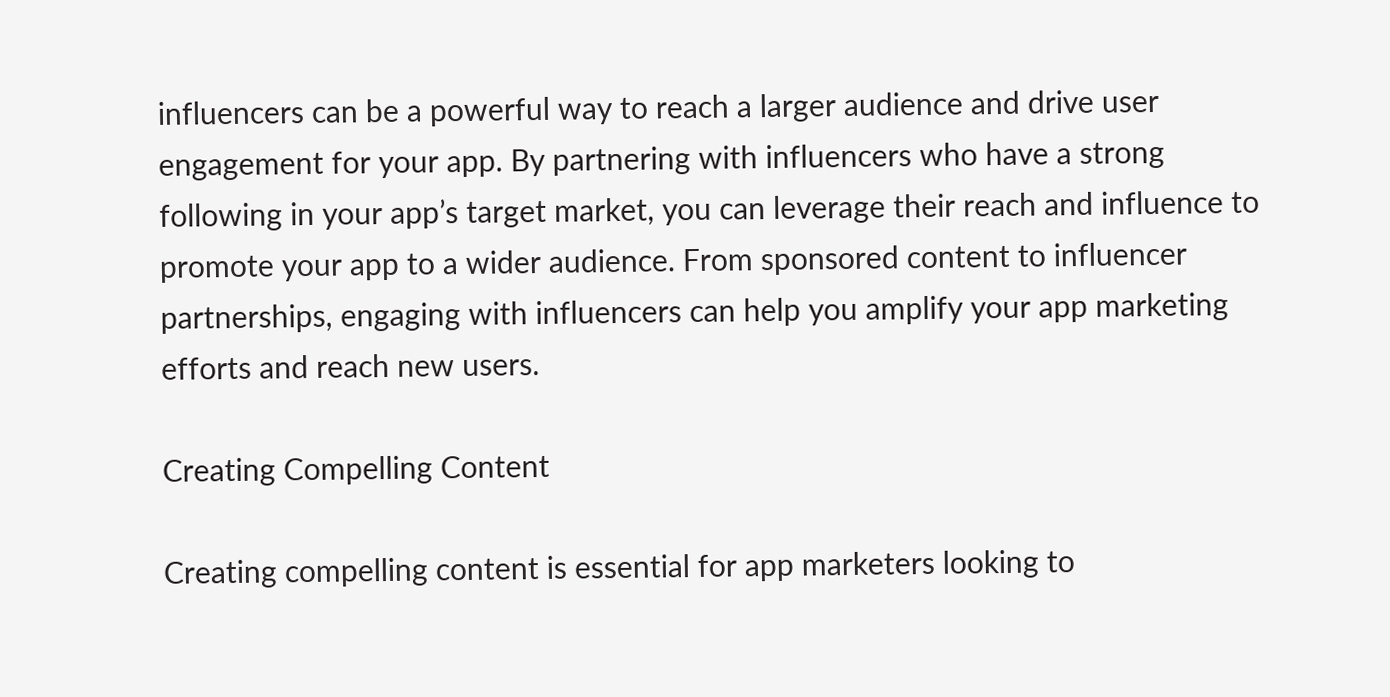influencers can be a powerful way to reach a larger audience and drive user engagement for your app. By partnering with influencers who have a strong following in your app’s target market, you can leverage their reach and influence to promote your app to a wider audience. From sponsored content to influencer partnerships, engaging with influencers can help you amplify your app marketing efforts and reach new users.

Creating Compelling Content

Creating compelling content is essential for app marketers looking to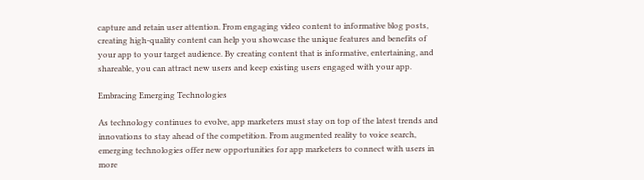capture and retain user attention. From engaging video content to informative blog posts, creating high-quality content can help you showcase the unique features and benefits of your app to your target audience. By creating content that is informative, entertaining, and shareable, you can attract new users and keep existing users engaged with your app.

Embracing Emerging Technologies

As technology continues to evolve, app marketers must stay on top of the latest trends and innovations to stay ahead of the competition. From augmented reality to voice search, emerging technologies offer new opportunities for app marketers to connect with users in more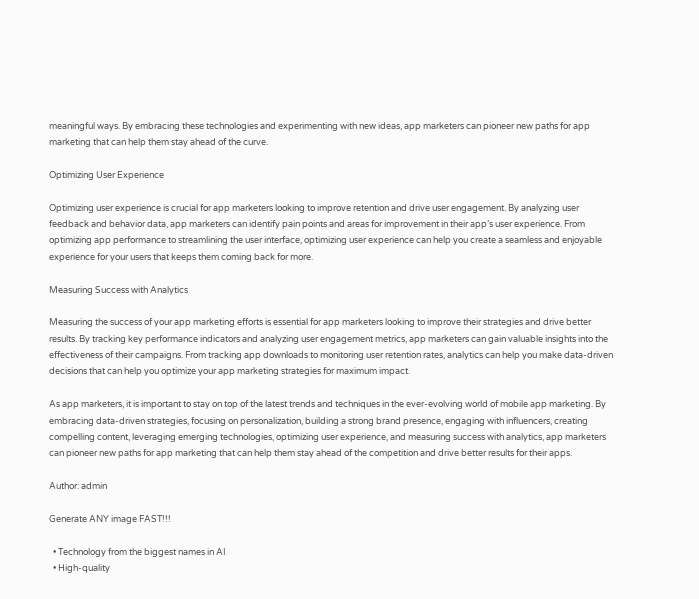meaningful ways. By embracing these technologies and experimenting with new ideas, app marketers can pioneer new paths for app marketing that can help them stay ahead of the curve.

Optimizing User Experience

Optimizing user experience is crucial for app marketers looking to improve retention and drive user engagement. By analyzing user feedback and behavior data, app marketers can identify pain points and areas for improvement in their app’s user experience. From optimizing app performance to streamlining the user interface, optimizing user experience can help you create a seamless and enjoyable experience for your users that keeps them coming back for more.

Measuring Success with Analytics

Measuring the success of your app marketing efforts is essential for app marketers looking to improve their strategies and drive better results. By tracking key performance indicators and analyzing user engagement metrics, app marketers can gain valuable insights into the effectiveness of their campaigns. From tracking app downloads to monitoring user retention rates, analytics can help you make data-driven decisions that can help you optimize your app marketing strategies for maximum impact.

As app marketers, it is important to stay on top of the latest trends and techniques in the ever-evolving world of mobile app marketing. By embracing data-driven strategies, focusing on personalization, building a strong brand presence, engaging with influencers, creating compelling content, leveraging emerging technologies, optimizing user experience, and measuring success with analytics, app marketers can pioneer new paths for app marketing that can help them stay ahead of the competition and drive better results for their apps.

Author: admin

Generate ANY image FAST!!!

  • Technology from the biggest names in AI
  • High-quality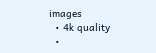images
  • 4k quality
  •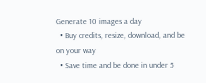Generate 10 images a day
  • Buy credits, resize, download, and be on your way
  • Save time and be done in under 5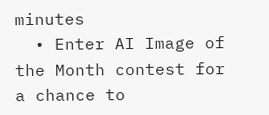minutes
  • Enter AI Image of the Month contest for a chance to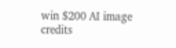win $200 AI image credits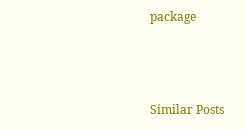package



Similar Posts